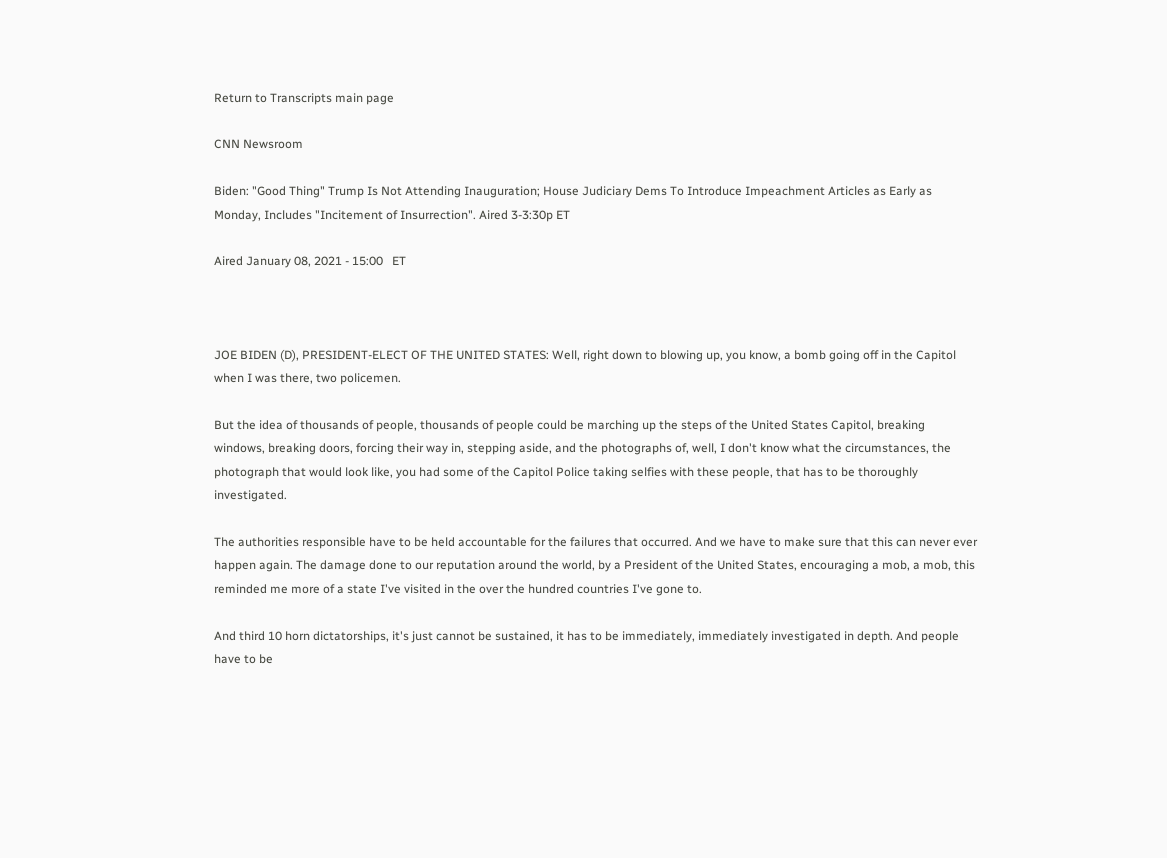Return to Transcripts main page

CNN Newsroom

Biden: "Good Thing" Trump Is Not Attending Inauguration; House Judiciary Dems To Introduce Impeachment Articles as Early as Monday, Includes "Incitement of Insurrection". Aired 3-3:30p ET

Aired January 08, 2021 - 15:00   ET



JOE BIDEN (D), PRESIDENT-ELECT OF THE UNITED STATES: Well, right down to blowing up, you know, a bomb going off in the Capitol when I was there, two policemen.

But the idea of thousands of people, thousands of people could be marching up the steps of the United States Capitol, breaking windows, breaking doors, forcing their way in, stepping aside, and the photographs of, well, I don't know what the circumstances, the photograph that would look like, you had some of the Capitol Police taking selfies with these people, that has to be thoroughly investigated.

The authorities responsible have to be held accountable for the failures that occurred. And we have to make sure that this can never ever happen again. The damage done to our reputation around the world, by a President of the United States, encouraging a mob, a mob, this reminded me more of a state I've visited in the over the hundred countries I've gone to.

And third 10 horn dictatorships, it's just cannot be sustained, it has to be immediately, immediately investigated in depth. And people have to be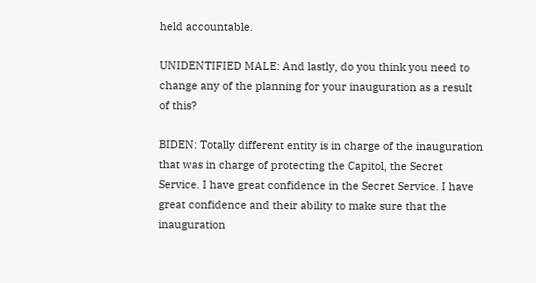held accountable.

UNIDENTIFIED MALE: And lastly, do you think you need to change any of the planning for your inauguration as a result of this?

BIDEN: Totally different entity is in charge of the inauguration that was in charge of protecting the Capitol, the Secret Service. I have great confidence in the Secret Service. I have great confidence and their ability to make sure that the inauguration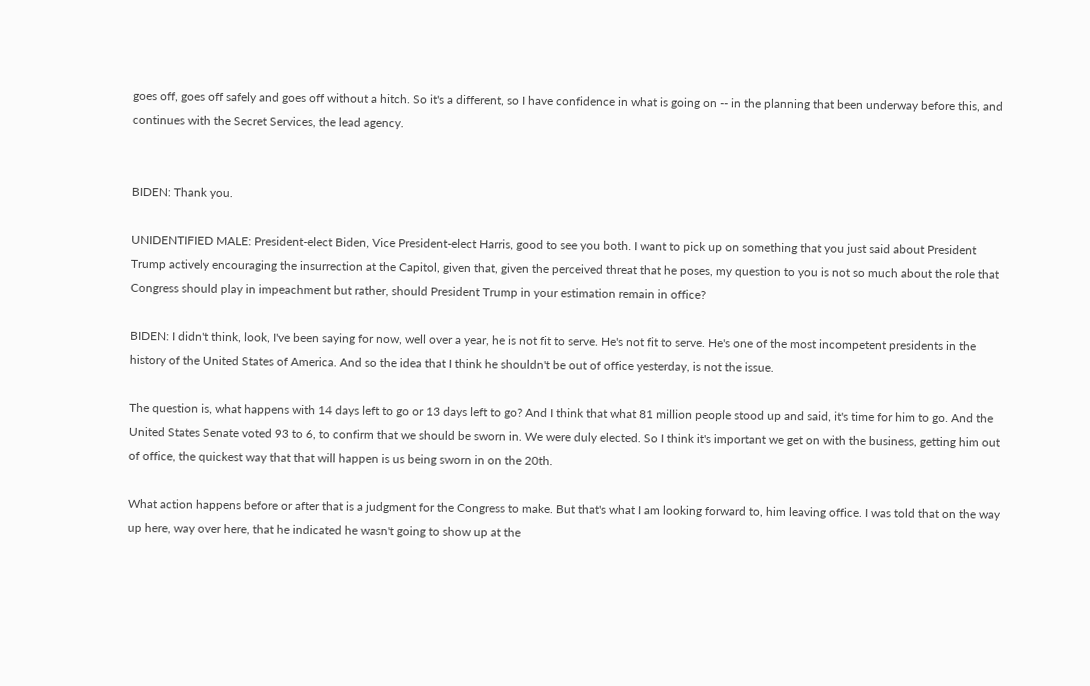goes off, goes off safely and goes off without a hitch. So it's a different, so I have confidence in what is going on -- in the planning that been underway before this, and continues with the Secret Services, the lead agency.


BIDEN: Thank you.

UNIDENTIFIED MALE: President-elect Biden, Vice President-elect Harris, good to see you both. I want to pick up on something that you just said about President Trump actively encouraging the insurrection at the Capitol, given that, given the perceived threat that he poses, my question to you is not so much about the role that Congress should play in impeachment but rather, should President Trump in your estimation remain in office?

BIDEN: I didn't think, look, I've been saying for now, well over a year, he is not fit to serve. He's not fit to serve. He's one of the most incompetent presidents in the history of the United States of America. And so the idea that I think he shouldn't be out of office yesterday, is not the issue.

The question is, what happens with 14 days left to go or 13 days left to go? And I think that what 81 million people stood up and said, it's time for him to go. And the United States Senate voted 93 to 6, to confirm that we should be sworn in. We were duly elected. So I think it's important we get on with the business, getting him out of office, the quickest way that that will happen is us being sworn in on the 20th.

What action happens before or after that is a judgment for the Congress to make. But that's what I am looking forward to, him leaving office. I was told that on the way up here, way over here, that he indicated he wasn't going to show up at the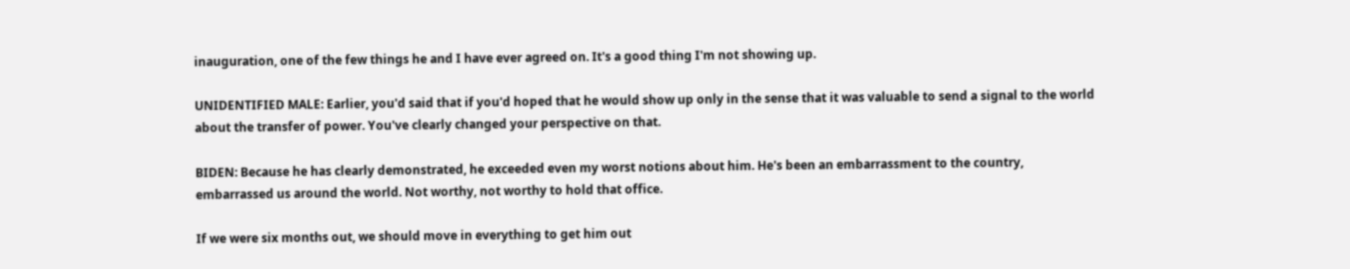inauguration, one of the few things he and I have ever agreed on. It's a good thing I'm not showing up.

UNIDENTIFIED MALE: Earlier, you'd said that if you'd hoped that he would show up only in the sense that it was valuable to send a signal to the world about the transfer of power. You've clearly changed your perspective on that.

BIDEN: Because he has clearly demonstrated, he exceeded even my worst notions about him. He's been an embarrassment to the country, embarrassed us around the world. Not worthy, not worthy to hold that office.

If we were six months out, we should move in everything to get him out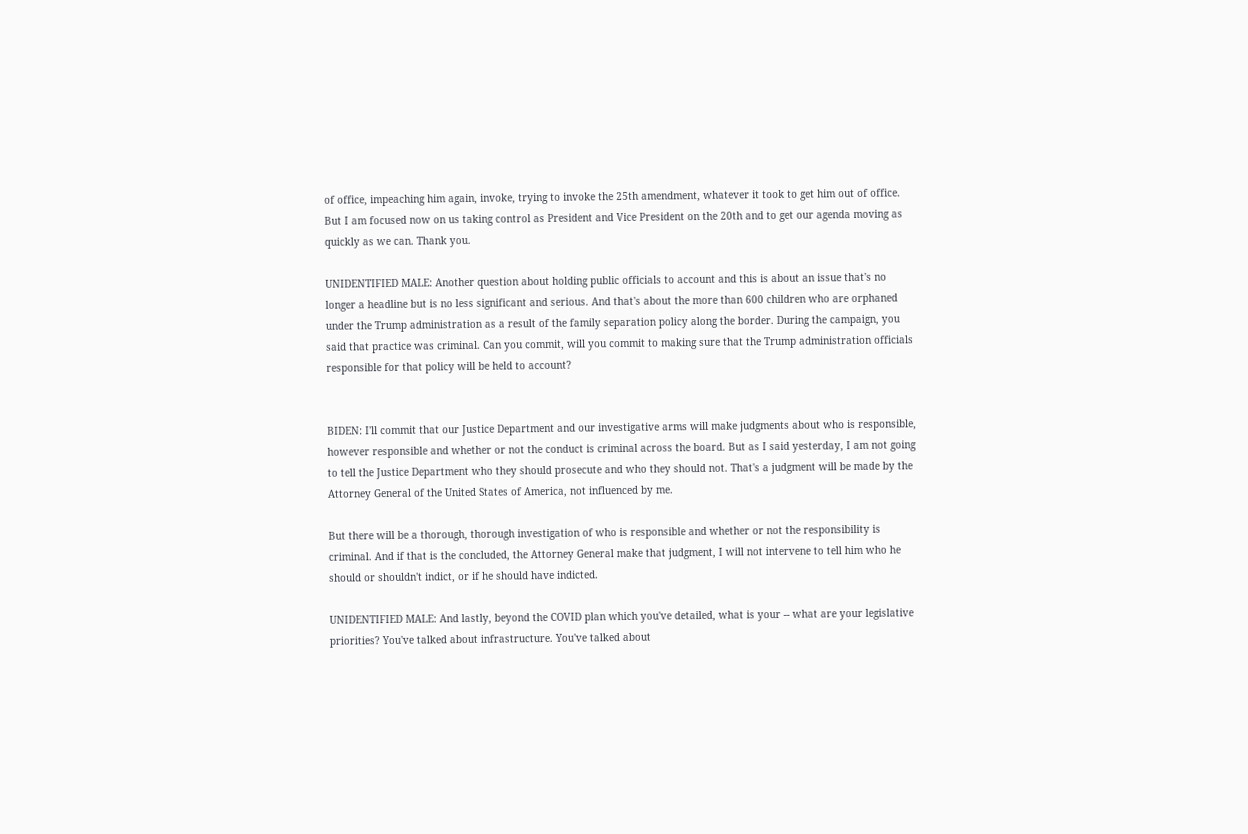of office, impeaching him again, invoke, trying to invoke the 25th amendment, whatever it took to get him out of office. But I am focused now on us taking control as President and Vice President on the 20th and to get our agenda moving as quickly as we can. Thank you.

UNIDENTIFIED MALE: Another question about holding public officials to account and this is about an issue that's no longer a headline but is no less significant and serious. And that's about the more than 600 children who are orphaned under the Trump administration as a result of the family separation policy along the border. During the campaign, you said that practice was criminal. Can you commit, will you commit to making sure that the Trump administration officials responsible for that policy will be held to account?


BIDEN: I'll commit that our Justice Department and our investigative arms will make judgments about who is responsible, however responsible and whether or not the conduct is criminal across the board. But as I said yesterday, I am not going to tell the Justice Department who they should prosecute and who they should not. That's a judgment will be made by the Attorney General of the United States of America, not influenced by me.

But there will be a thorough, thorough investigation of who is responsible and whether or not the responsibility is criminal. And if that is the concluded, the Attorney General make that judgment, I will not intervene to tell him who he should or shouldn't indict, or if he should have indicted.

UNIDENTIFIED MALE: And lastly, beyond the COVID plan which you've detailed, what is your -- what are your legislative priorities? You've talked about infrastructure. You've talked about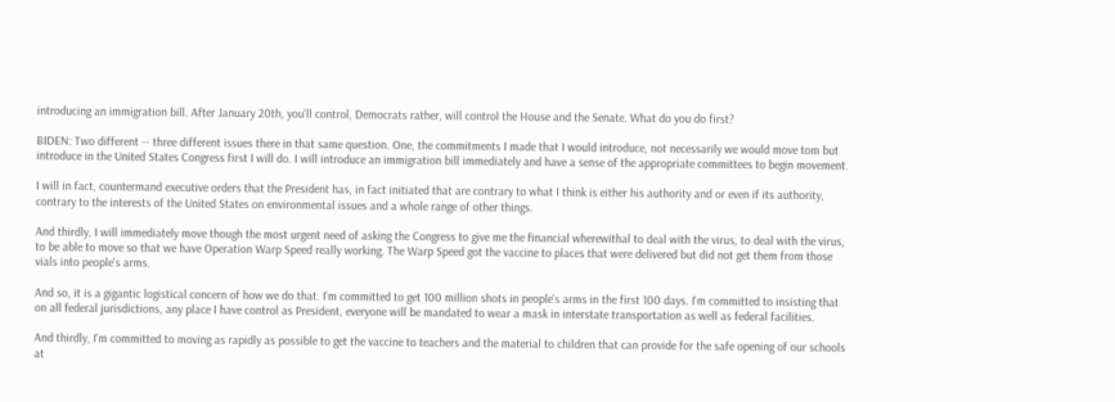introducing an immigration bill. After January 20th, you'll control, Democrats rather, will control the House and the Senate. What do you do first?

BIDEN: Two different -- three different issues there in that same question. One, the commitments I made that I would introduce, not necessarily we would move tom but introduce in the United States Congress first I will do. I will introduce an immigration bill immediately and have a sense of the appropriate committees to begin movement.

I will in fact, countermand executive orders that the President has, in fact initiated that are contrary to what I think is either his authority and or even if its authority, contrary to the interests of the United States on environmental issues and a whole range of other things.

And thirdly, I will immediately move though the most urgent need of asking the Congress to give me the financial wherewithal to deal with the virus, to deal with the virus, to be able to move so that we have Operation Warp Speed really working. The Warp Speed got the vaccine to places that were delivered but did not get them from those vials into people's arms.

And so, it is a gigantic logistical concern of how we do that. I'm committed to get 100 million shots in people's arms in the first 100 days. I'm committed to insisting that on all federal jurisdictions, any place I have control as President, everyone will be mandated to wear a mask in interstate transportation as well as federal facilities.

And thirdly, I'm committed to moving as rapidly as possible to get the vaccine to teachers and the material to children that can provide for the safe opening of our schools at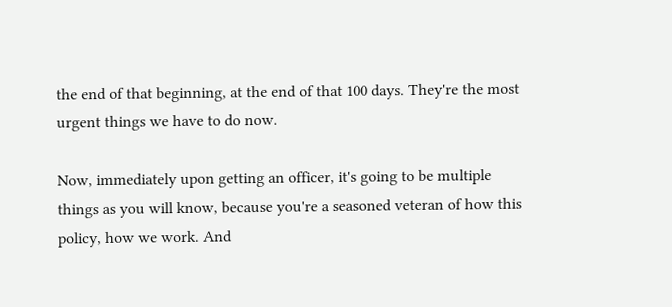the end of that beginning, at the end of that 100 days. They're the most urgent things we have to do now.

Now, immediately upon getting an officer, it's going to be multiple things as you will know, because you're a seasoned veteran of how this policy, how we work. And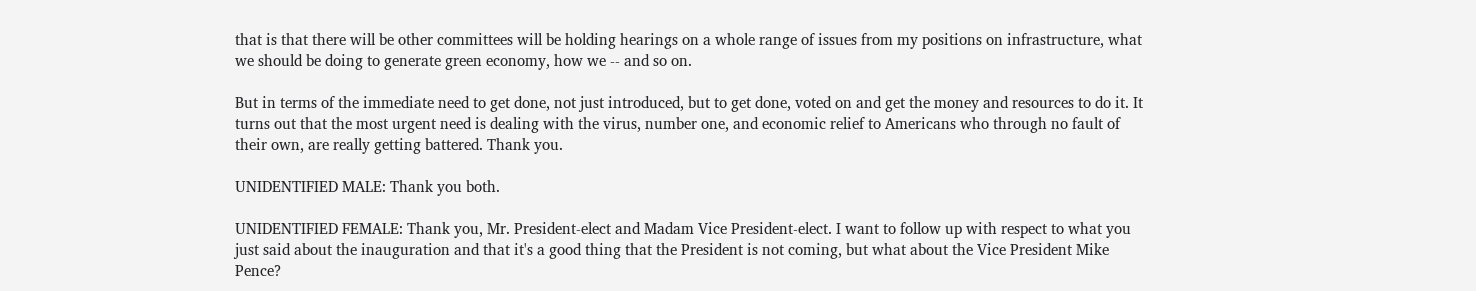that is that there will be other committees will be holding hearings on a whole range of issues from my positions on infrastructure, what we should be doing to generate green economy, how we -- and so on.

But in terms of the immediate need to get done, not just introduced, but to get done, voted on and get the money and resources to do it. It turns out that the most urgent need is dealing with the virus, number one, and economic relief to Americans who through no fault of their own, are really getting battered. Thank you.

UNIDENTIFIED MALE: Thank you both.

UNIDENTIFIED FEMALE: Thank you, Mr. President-elect and Madam Vice President-elect. I want to follow up with respect to what you just said about the inauguration and that it's a good thing that the President is not coming, but what about the Vice President Mike Pence?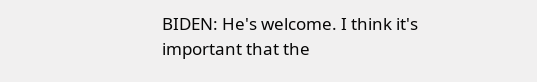BIDEN: He's welcome. I think it's important that the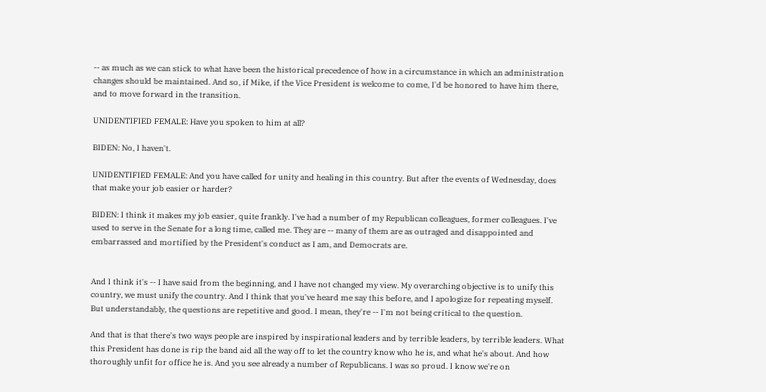-- as much as we can stick to what have been the historical precedence of how in a circumstance in which an administration changes should be maintained. And so, if Mike, if the Vice President is welcome to come, I'd be honored to have him there, and to move forward in the transition.

UNIDENTIFIED FEMALE: Have you spoken to him at all?

BIDEN: No, I haven't.

UNIDENTIFIED FEMALE: And you have called for unity and healing in this country. But after the events of Wednesday, does that make your job easier or harder?

BIDEN: I think it makes my job easier, quite frankly. I've had a number of my Republican colleagues, former colleagues. I've used to serve in the Senate for a long time, called me. They are -- many of them are as outraged and disappointed and embarrassed and mortified by the President's conduct as I am, and Democrats are.


And I think it's -- I have said from the beginning, and I have not changed my view. My overarching objective is to unify this country, we must unify the country. And I think that you've heard me say this before, and I apologize for repeating myself. But understandably, the questions are repetitive and good. I mean, they're -- I'm not being critical to the question.

And that is that there's two ways people are inspired by inspirational leaders and by terrible leaders, by terrible leaders. What this President has done is rip the band aid all the way off to let the country know who he is, and what he's about. And how thoroughly unfit for office he is. And you see already a number of Republicans. I was so proud. I know we're on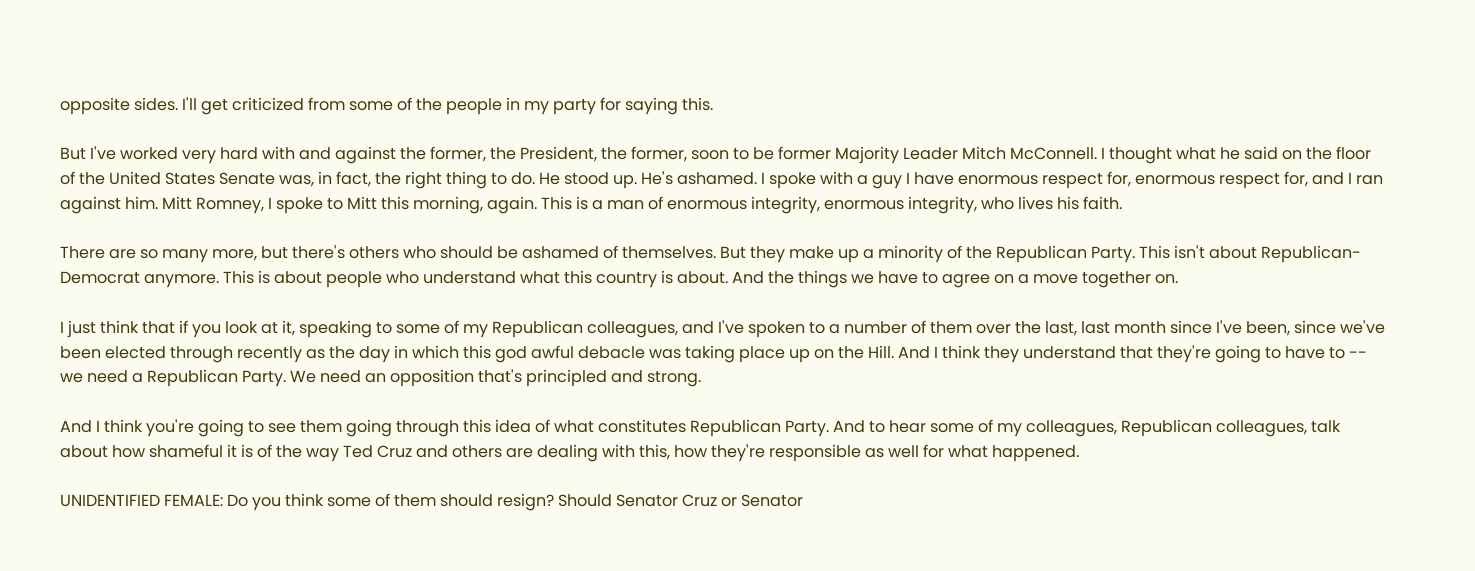opposite sides. I'll get criticized from some of the people in my party for saying this.

But I've worked very hard with and against the former, the President, the former, soon to be former Majority Leader Mitch McConnell. I thought what he said on the floor of the United States Senate was, in fact, the right thing to do. He stood up. He's ashamed. I spoke with a guy I have enormous respect for, enormous respect for, and I ran against him. Mitt Romney, I spoke to Mitt this morning, again. This is a man of enormous integrity, enormous integrity, who lives his faith.

There are so many more, but there's others who should be ashamed of themselves. But they make up a minority of the Republican Party. This isn't about Republican-Democrat anymore. This is about people who understand what this country is about. And the things we have to agree on a move together on.

I just think that if you look at it, speaking to some of my Republican colleagues, and I've spoken to a number of them over the last, last month since I've been, since we've been elected through recently as the day in which this god awful debacle was taking place up on the Hill. And I think they understand that they're going to have to -- we need a Republican Party. We need an opposition that's principled and strong.

And I think you're going to see them going through this idea of what constitutes Republican Party. And to hear some of my colleagues, Republican colleagues, talk about how shameful it is of the way Ted Cruz and others are dealing with this, how they're responsible as well for what happened.

UNIDENTIFIED FEMALE: Do you think some of them should resign? Should Senator Cruz or Senator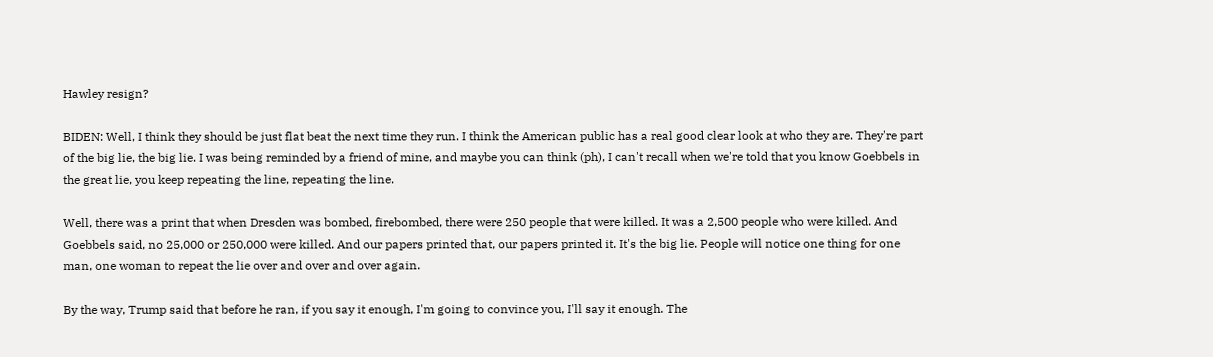Hawley resign?

BIDEN: Well, I think they should be just flat beat the next time they run. I think the American public has a real good clear look at who they are. They're part of the big lie, the big lie. I was being reminded by a friend of mine, and maybe you can think (ph), I can't recall when we're told that you know Goebbels in the great lie, you keep repeating the line, repeating the line.

Well, there was a print that when Dresden was bombed, firebombed, there were 250 people that were killed. It was a 2,500 people who were killed. And Goebbels said, no 25,000 or 250,000 were killed. And our papers printed that, our papers printed it. It's the big lie. People will notice one thing for one man, one woman to repeat the lie over and over and over again.

By the way, Trump said that before he ran, if you say it enough, I'm going to convince you, I'll say it enough. The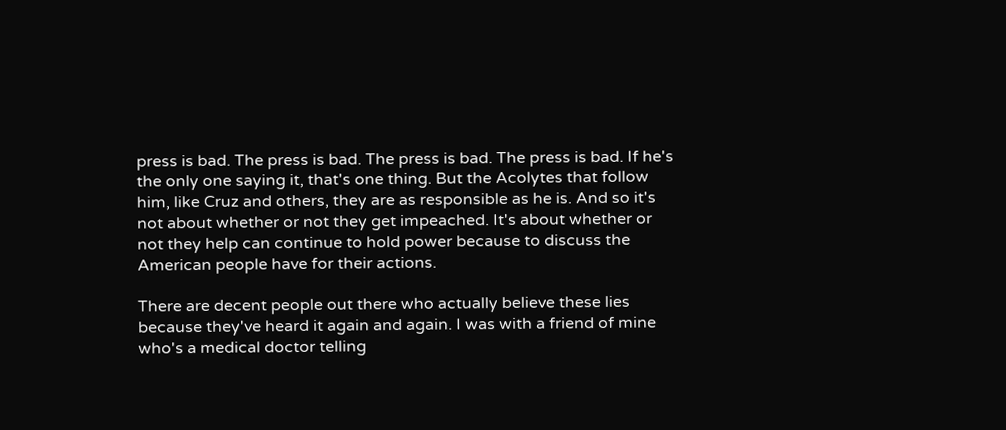press is bad. The press is bad. The press is bad. The press is bad. If he's the only one saying it, that's one thing. But the Acolytes that follow him, like Cruz and others, they are as responsible as he is. And so it's not about whether or not they get impeached. It's about whether or not they help can continue to hold power because to discuss the American people have for their actions.

There are decent people out there who actually believe these lies because they've heard it again and again. I was with a friend of mine who's a medical doctor telling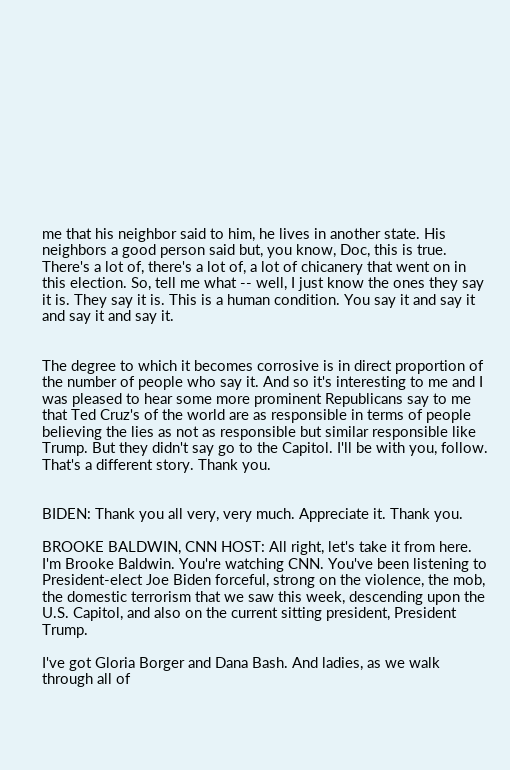me that his neighbor said to him, he lives in another state. His neighbors a good person said but, you know, Doc, this is true. There's a lot of, there's a lot of, a lot of chicanery that went on in this election. So, tell me what -- well, I just know the ones they say it is. They say it is. This is a human condition. You say it and say it and say it and say it.


The degree to which it becomes corrosive is in direct proportion of the number of people who say it. And so it's interesting to me and I was pleased to hear some more prominent Republicans say to me that Ted Cruz's of the world are as responsible in terms of people believing the lies as not as responsible but similar responsible like Trump. But they didn't say go to the Capitol. I'll be with you, follow. That's a different story. Thank you.


BIDEN: Thank you all very, very much. Appreciate it. Thank you.

BROOKE BALDWIN, CNN HOST: All right, let's take it from here. I'm Brooke Baldwin. You're watching CNN. You've been listening to President-elect Joe Biden forceful, strong on the violence, the mob, the domestic terrorism that we saw this week, descending upon the U.S. Capitol, and also on the current sitting president, President Trump.

I've got Gloria Borger and Dana Bash. And ladies, as we walk through all of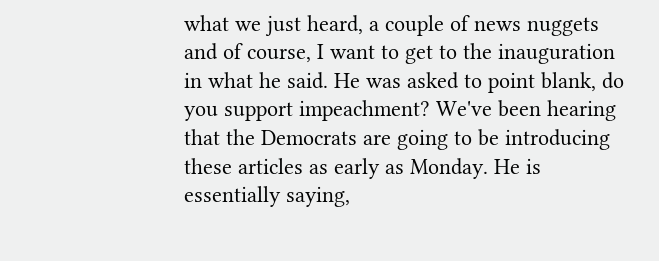what we just heard, a couple of news nuggets and of course, I want to get to the inauguration in what he said. He was asked to point blank, do you support impeachment? We've been hearing that the Democrats are going to be introducing these articles as early as Monday. He is essentially saying,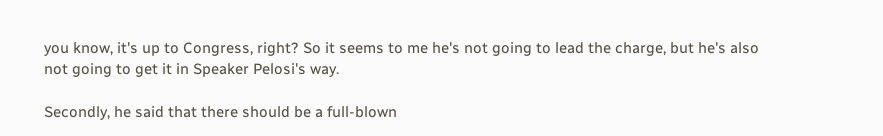you know, it's up to Congress, right? So it seems to me he's not going to lead the charge, but he's also not going to get it in Speaker Pelosi's way.

Secondly, he said that there should be a full-blown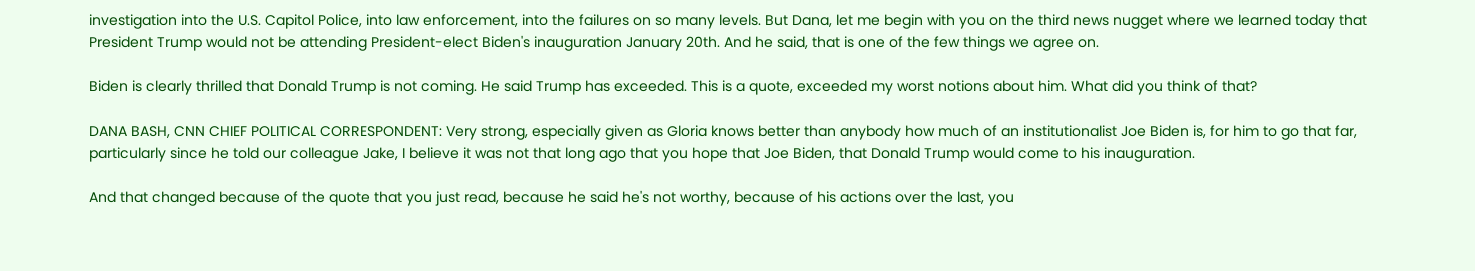investigation into the U.S. Capitol Police, into law enforcement, into the failures on so many levels. But Dana, let me begin with you on the third news nugget where we learned today that President Trump would not be attending President-elect Biden's inauguration January 20th. And he said, that is one of the few things we agree on.

Biden is clearly thrilled that Donald Trump is not coming. He said Trump has exceeded. This is a quote, exceeded my worst notions about him. What did you think of that?

DANA BASH, CNN CHIEF POLITICAL CORRESPONDENT: Very strong, especially given as Gloria knows better than anybody how much of an institutionalist Joe Biden is, for him to go that far, particularly since he told our colleague Jake, I believe it was not that long ago that you hope that Joe Biden, that Donald Trump would come to his inauguration.

And that changed because of the quote that you just read, because he said he's not worthy, because of his actions over the last, you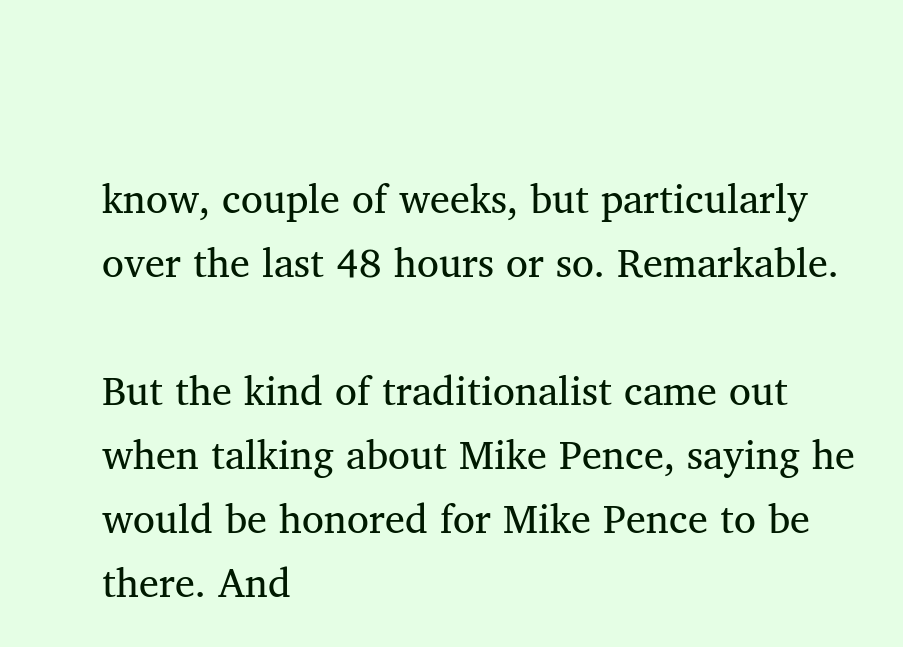know, couple of weeks, but particularly over the last 48 hours or so. Remarkable.

But the kind of traditionalist came out when talking about Mike Pence, saying he would be honored for Mike Pence to be there. And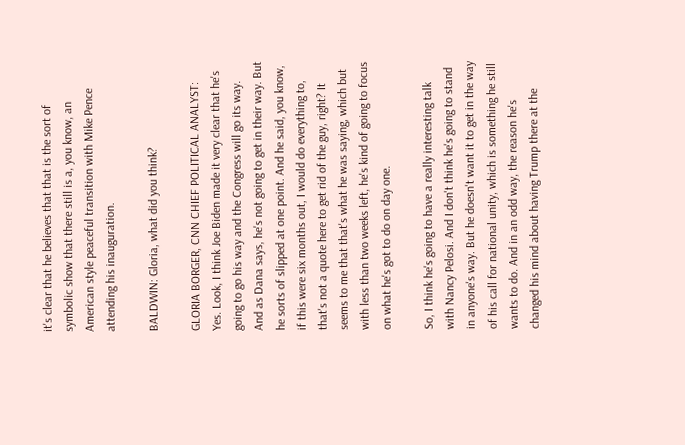it's clear that he believes that that is the sort of symbolic show that there still is a, you know, an American style peaceful transition with Mike Pence attending his inauguration.

BALDWIN: Gloria, what did you think?

GLORIA BORGER, CNN CHIEF POLITICAL ANALYST: Yes. Look, I think Joe Biden made it very clear that he's going to go his way and the Congress will go its way. And as Dana says, he's not going to get in their way. But he sorts of slipped at one point. And he said, you know, if this were six months out, I would do everything to, that's not a quote here to get rid of the guy, right? It seems to me that that's what he was saying, which but with less than two weeks left, he's kind of going to focus on what he's got to do on day one.

So, I think he's going to have a really interesting talk with Nancy Pelosi. And I don't think he's going to stand in anyone's way. But he doesn't want it to get in the way of his call for national unity, which is something he still wants to do. And in an odd way, the reason he's changed his mind about having Trump there at the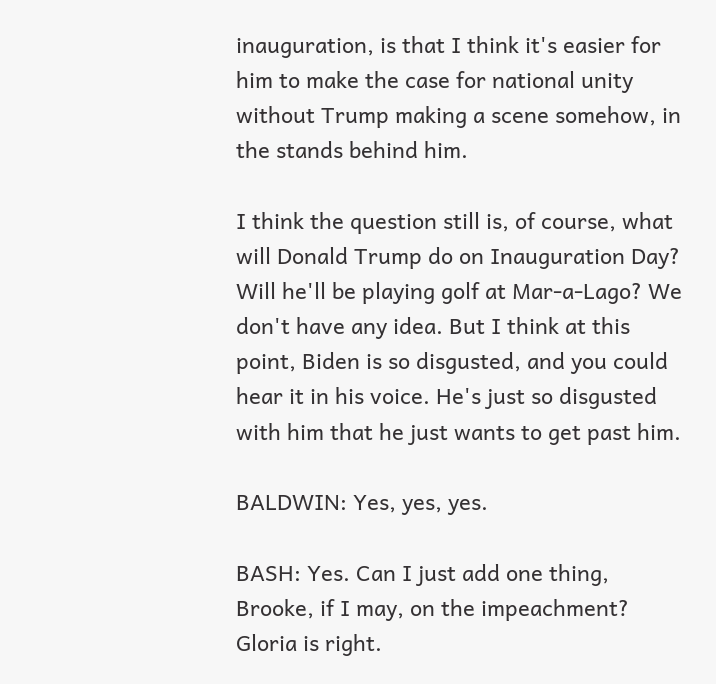inauguration, is that I think it's easier for him to make the case for national unity without Trump making a scene somehow, in the stands behind him.

I think the question still is, of course, what will Donald Trump do on Inauguration Day? Will he'll be playing golf at Mar-a-Lago? We don't have any idea. But I think at this point, Biden is so disgusted, and you could hear it in his voice. He's just so disgusted with him that he just wants to get past him.

BALDWIN: Yes, yes, yes.

BASH: Yes. Can I just add one thing, Brooke, if I may, on the impeachment? Gloria is right.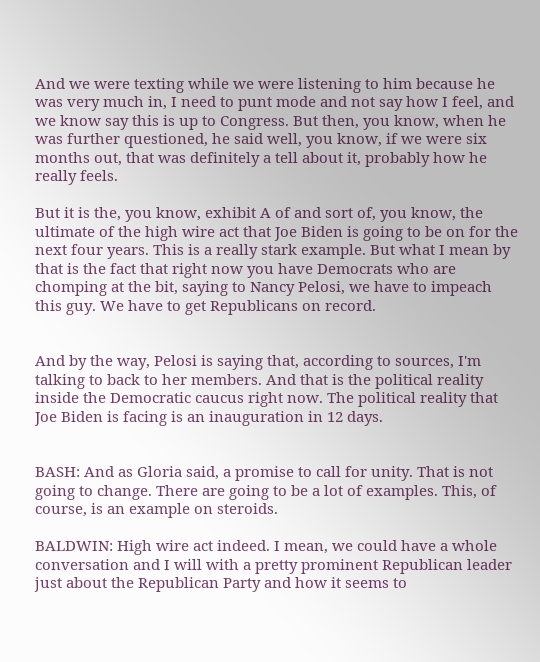And we were texting while we were listening to him because he was very much in, I need to punt mode and not say how I feel, and we know say this is up to Congress. But then, you know, when he was further questioned, he said well, you know, if we were six months out, that was definitely a tell about it, probably how he really feels.

But it is the, you know, exhibit A of and sort of, you know, the ultimate of the high wire act that Joe Biden is going to be on for the next four years. This is a really stark example. But what I mean by that is the fact that right now you have Democrats who are chomping at the bit, saying to Nancy Pelosi, we have to impeach this guy. We have to get Republicans on record.


And by the way, Pelosi is saying that, according to sources, I'm talking to back to her members. And that is the political reality inside the Democratic caucus right now. The political reality that Joe Biden is facing is an inauguration in 12 days.


BASH: And as Gloria said, a promise to call for unity. That is not going to change. There are going to be a lot of examples. This, of course, is an example on steroids.

BALDWIN: High wire act indeed. I mean, we could have a whole conversation and I will with a pretty prominent Republican leader just about the Republican Party and how it seems to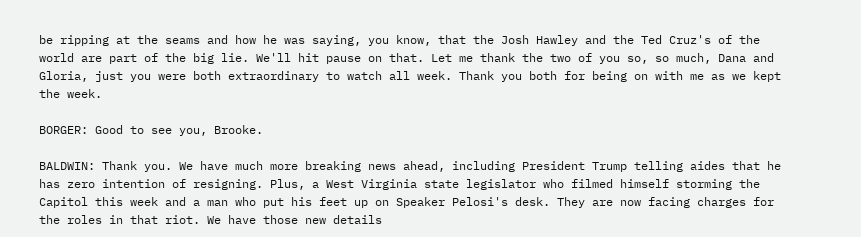be ripping at the seams and how he was saying, you know, that the Josh Hawley and the Ted Cruz's of the world are part of the big lie. We'll hit pause on that. Let me thank the two of you so, so much, Dana and Gloria, just you were both extraordinary to watch all week. Thank you both for being on with me as we kept the week.

BORGER: Good to see you, Brooke.

BALDWIN: Thank you. We have much more breaking news ahead, including President Trump telling aides that he has zero intention of resigning. Plus, a West Virginia state legislator who filmed himself storming the Capitol this week and a man who put his feet up on Speaker Pelosi's desk. They are now facing charges for the roles in that riot. We have those new details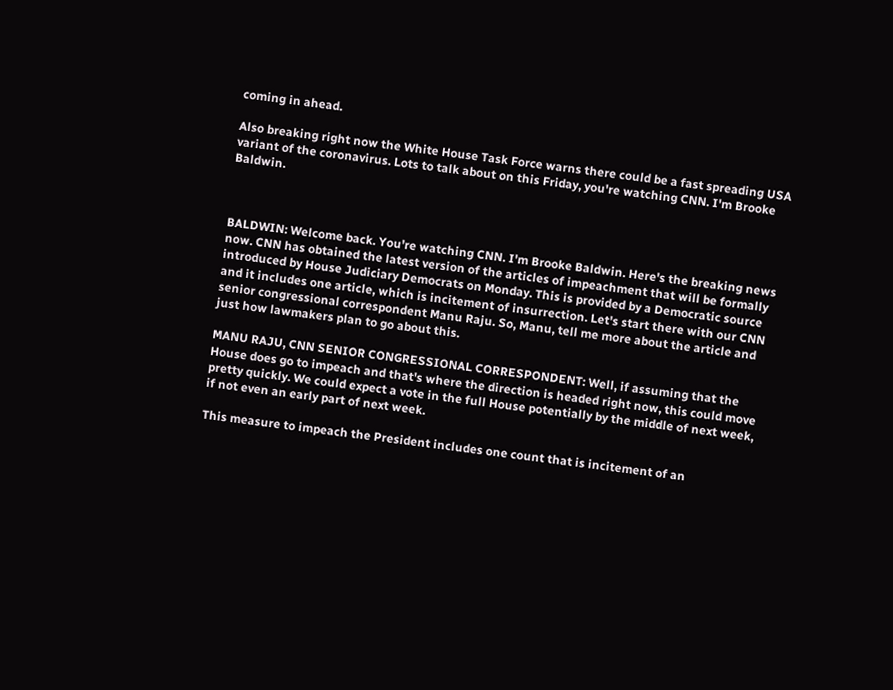coming in ahead.

Also breaking right now the White House Task Force warns there could be a fast spreading USA variant of the coronavirus. Lots to talk about on this Friday, you're watching CNN. I'm Brooke Baldwin.



BALDWIN: Welcome back. You're watching CNN. I'm Brooke Baldwin. Here's the breaking news now. CNN has obtained the latest version of the articles of impeachment that will be formally introduced by House Judiciary Democrats on Monday. This is provided by a Democratic source and it includes one article, which is incitement of insurrection. Let's start there with our CNN senior congressional correspondent Manu Raju. So, Manu, tell me more about the article and just how lawmakers plan to go about this.

MANU RAJU, CNN SENIOR CONGRESSIONAL CORRESPONDENT: Well, if assuming that the House does go to impeach and that's where the direction is headed right now, this could move pretty quickly. We could expect a vote in the full House potentially by the middle of next week, if not even an early part of next week.

This measure to impeach the President includes one count that is incitement of an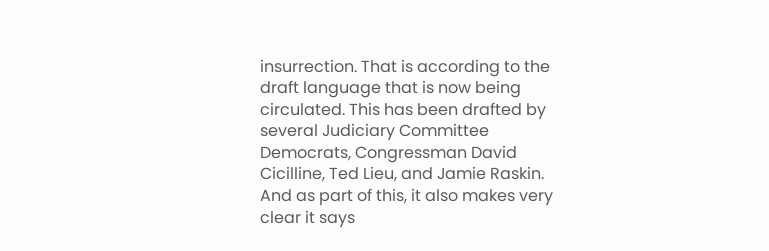insurrection. That is according to the draft language that is now being circulated. This has been drafted by several Judiciary Committee Democrats, Congressman David Cicilline, Ted Lieu, and Jamie Raskin. And as part of this, it also makes very clear it says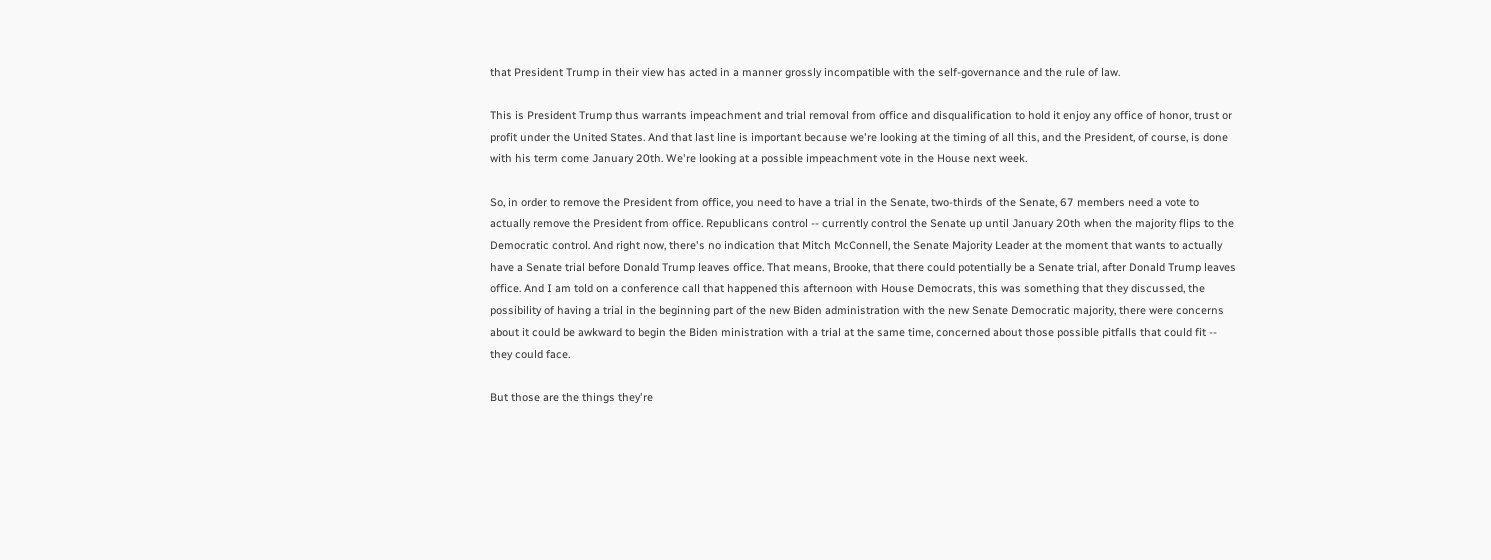that President Trump in their view has acted in a manner grossly incompatible with the self-governance and the rule of law.

This is President Trump thus warrants impeachment and trial removal from office and disqualification to hold it enjoy any office of honor, trust or profit under the United States. And that last line is important because we're looking at the timing of all this, and the President, of course, is done with his term come January 20th. We're looking at a possible impeachment vote in the House next week.

So, in order to remove the President from office, you need to have a trial in the Senate, two-thirds of the Senate, 67 members need a vote to actually remove the President from office. Republicans control -- currently control the Senate up until January 20th when the majority flips to the Democratic control. And right now, there's no indication that Mitch McConnell, the Senate Majority Leader at the moment that wants to actually have a Senate trial before Donald Trump leaves office. That means, Brooke, that there could potentially be a Senate trial, after Donald Trump leaves office. And I am told on a conference call that happened this afternoon with House Democrats, this was something that they discussed, the possibility of having a trial in the beginning part of the new Biden administration with the new Senate Democratic majority, there were concerns about it could be awkward to begin the Biden ministration with a trial at the same time, concerned about those possible pitfalls that could fit -- they could face.

But those are the things they're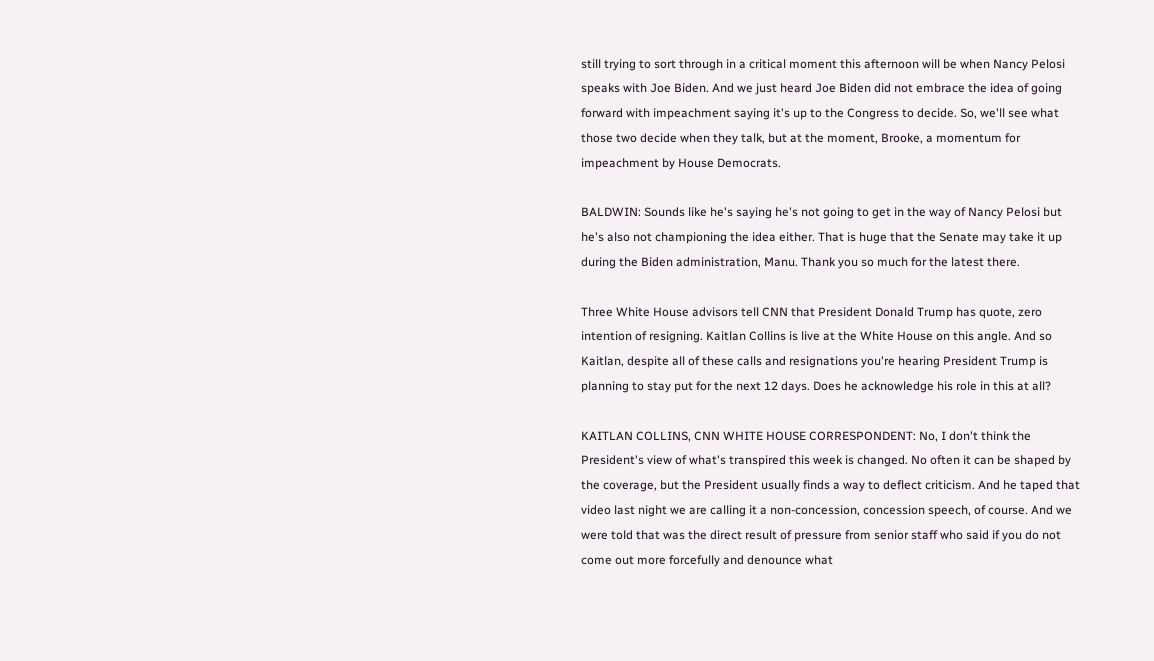still trying to sort through in a critical moment this afternoon will be when Nancy Pelosi speaks with Joe Biden. And we just heard Joe Biden did not embrace the idea of going forward with impeachment saying it's up to the Congress to decide. So, we'll see what those two decide when they talk, but at the moment, Brooke, a momentum for impeachment by House Democrats.

BALDWIN: Sounds like he's saying he's not going to get in the way of Nancy Pelosi but he's also not championing the idea either. That is huge that the Senate may take it up during the Biden administration, Manu. Thank you so much for the latest there.

Three White House advisors tell CNN that President Donald Trump has quote, zero intention of resigning. Kaitlan Collins is live at the White House on this angle. And so Kaitlan, despite all of these calls and resignations you're hearing President Trump is planning to stay put for the next 12 days. Does he acknowledge his role in this at all?

KAITLAN COLLINS, CNN WHITE HOUSE CORRESPONDENT: No, I don't think the President's view of what's transpired this week is changed. No often it can be shaped by the coverage, but the President usually finds a way to deflect criticism. And he taped that video last night we are calling it a non-concession, concession speech, of course. And we were told that was the direct result of pressure from senior staff who said if you do not come out more forcefully and denounce what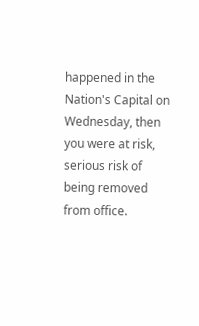happened in the Nation's Capital on Wednesday, then you were at risk, serious risk of being removed from office.